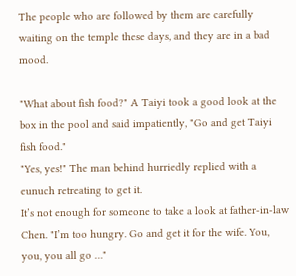The people who are followed by them are carefully waiting on the temple these days, and they are in a bad mood.

"What about fish food?" A Taiyi took a good look at the box in the pool and said impatiently, "Go and get Taiyi fish food."
"Yes, yes!" The man behind hurriedly replied with a eunuch retreating to get it.
It’s not enough for someone to take a look at father-in-law Chen. "I’m too hungry. Go and get it for the wife. You, you, you all go …"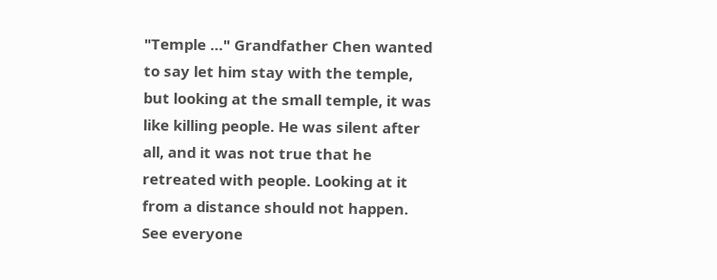"Temple …" Grandfather Chen wanted to say let him stay with the temple, but looking at the small temple, it was like killing people. He was silent after all, and it was not true that he retreated with people. Looking at it from a distance should not happen.
See everyone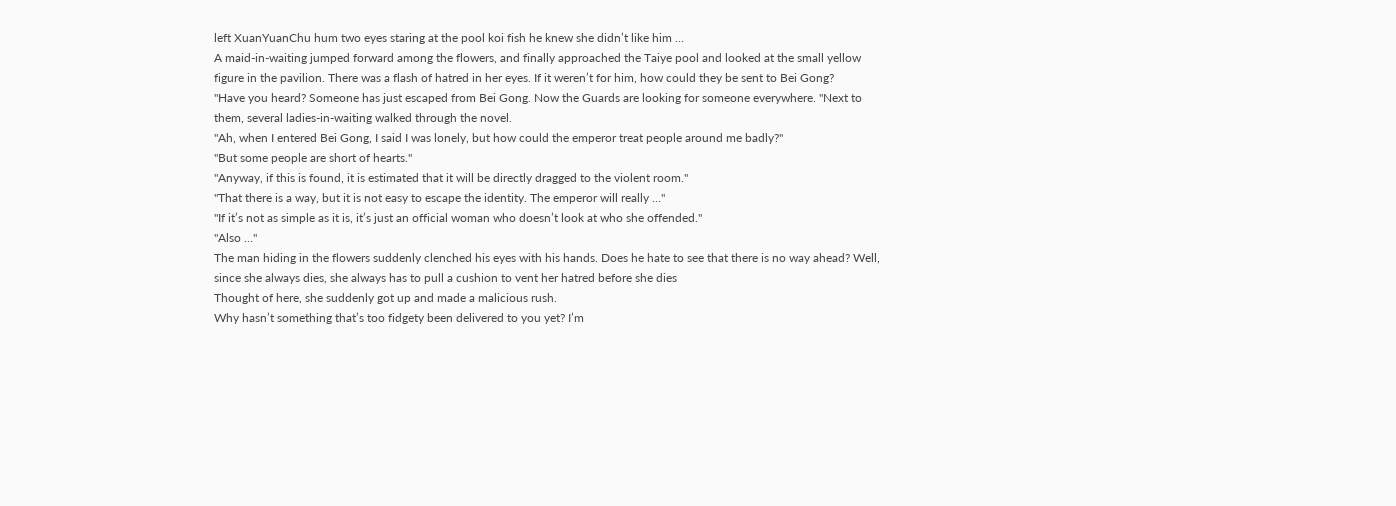left XuanYuanChu hum two eyes staring at the pool koi fish he knew she didn’t like him …
A maid-in-waiting jumped forward among the flowers, and finally approached the Taiye pool and looked at the small yellow figure in the pavilion. There was a flash of hatred in her eyes. If it weren’t for him, how could they be sent to Bei Gong?
"Have you heard? Someone has just escaped from Bei Gong. Now the Guards are looking for someone everywhere. "Next to them, several ladies-in-waiting walked through the novel.
"Ah, when I entered Bei Gong, I said I was lonely, but how could the emperor treat people around me badly?"
"But some people are short of hearts."
"Anyway, if this is found, it is estimated that it will be directly dragged to the violent room."
"That there is a way, but it is not easy to escape the identity. The emperor will really …"
"If it’s not as simple as it is, it’s just an official woman who doesn’t look at who she offended."
"Also …"
The man hiding in the flowers suddenly clenched his eyes with his hands. Does he hate to see that there is no way ahead? Well, since she always dies, she always has to pull a cushion to vent her hatred before she dies
Thought of here, she suddenly got up and made a malicious rush.
Why hasn’t something that’s too fidgety been delivered to you yet? I’m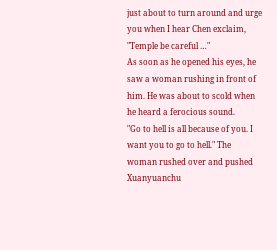just about to turn around and urge you when I hear Chen exclaim, "Temple be careful …"
As soon as he opened his eyes, he saw a woman rushing in front of him. He was about to scold when he heard a ferocious sound.
"Go to hell is all because of you. I want you to go to hell." The woman rushed over and pushed Xuanyuanchu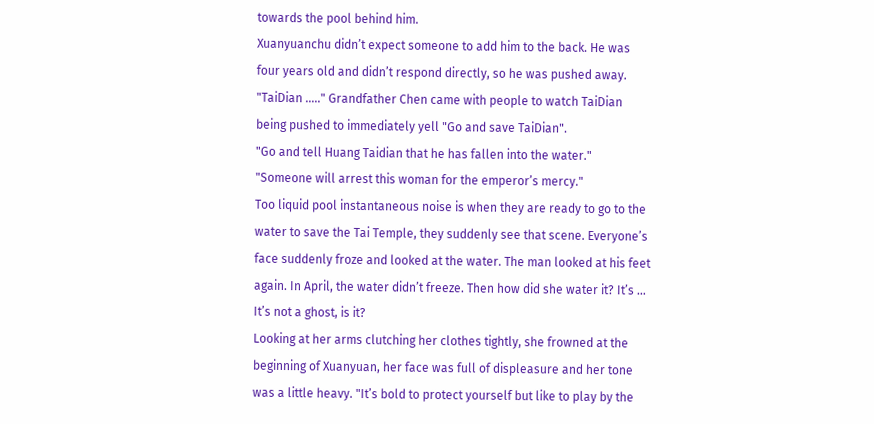towards the pool behind him.
Xuanyuanchu didn’t expect someone to add him to the back. He was four years old and didn’t respond directly, so he was pushed away.
"TaiDian ….." Grandfather Chen came with people to watch TaiDian being pushed to immediately yell "Go and save TaiDian".
"Go and tell Huang Taidian that he has fallen into the water."
"Someone will arrest this woman for the emperor’s mercy."
Too liquid pool instantaneous noise is when they are ready to go to the water to save the Tai Temple, they suddenly see that scene. Everyone’s face suddenly froze and looked at the water. The man looked at his feet again. In April, the water didn’t freeze. Then how did she water it? It’s … It’s not a ghost, is it?
Looking at her arms clutching her clothes tightly, she frowned at the beginning of Xuanyuan, her face was full of displeasure and her tone was a little heavy. "It’s bold to protect yourself but like to play by the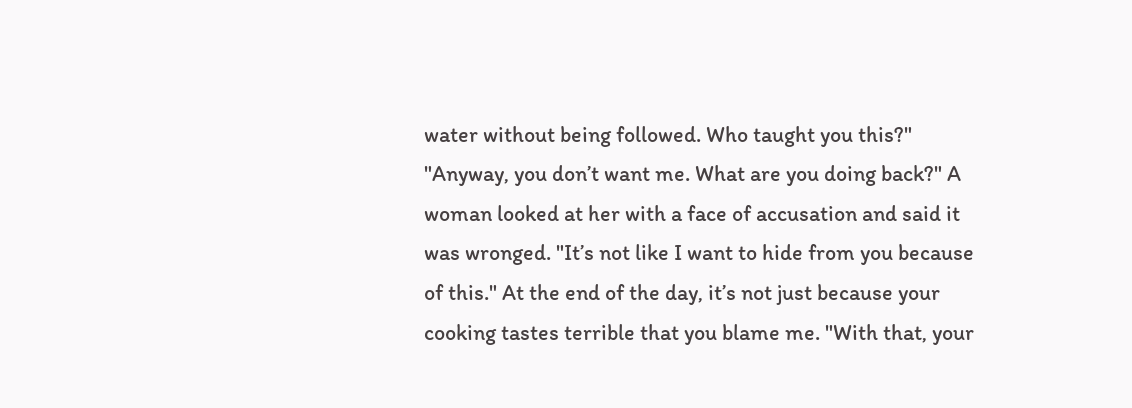water without being followed. Who taught you this?"
"Anyway, you don’t want me. What are you doing back?" A woman looked at her with a face of accusation and said it was wronged. "It’s not like I want to hide from you because of this." At the end of the day, it’s not just because your cooking tastes terrible that you blame me. "With that, your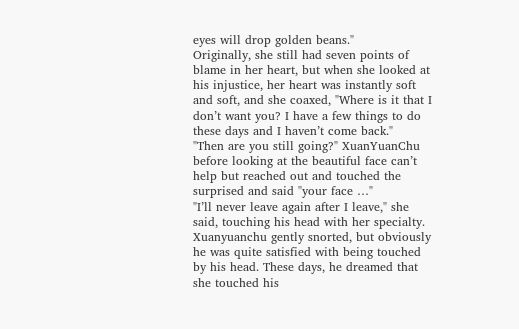eyes will drop golden beans."
Originally, she still had seven points of blame in her heart, but when she looked at his injustice, her heart was instantly soft and soft, and she coaxed, "Where is it that I don’t want you? I have a few things to do these days and I haven’t come back."
"Then are you still going?" XuanYuanChu before looking at the beautiful face can’t help but reached out and touched the surprised and said "your face …"
"I’ll never leave again after I leave," she said, touching his head with her specialty.
Xuanyuanchu gently snorted, but obviously he was quite satisfied with being touched by his head. These days, he dreamed that she touched his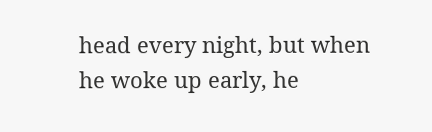head every night, but when he woke up early, he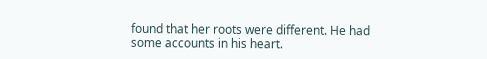found that her roots were different. He had some accounts in his heart.